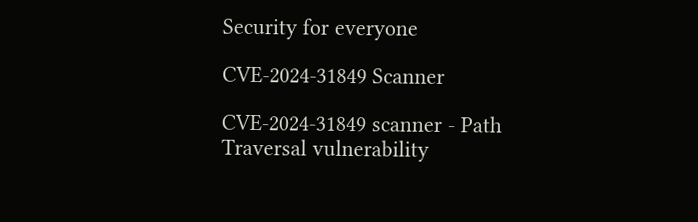Security for everyone

CVE-2024-31849 Scanner

CVE-2024-31849 scanner - Path Traversal vulnerability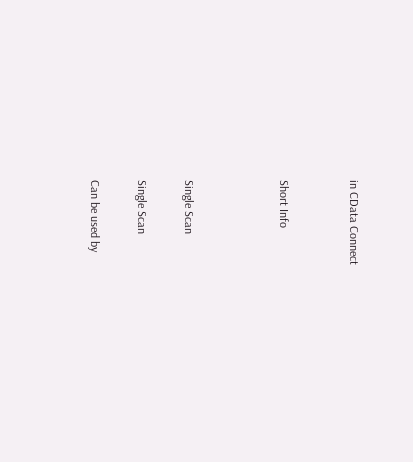in CData Connect


Short Info



Single Scan

Single Scan

Can be used by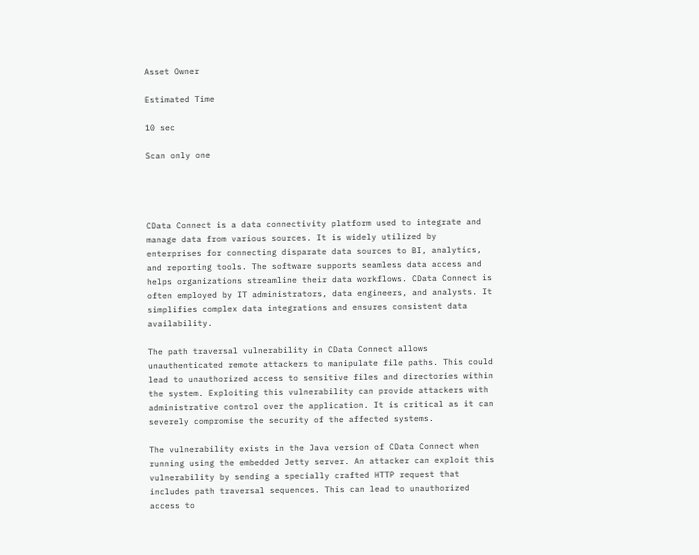Asset Owner

Estimated Time

10 sec

Scan only one




CData Connect is a data connectivity platform used to integrate and manage data from various sources. It is widely utilized by enterprises for connecting disparate data sources to BI, analytics, and reporting tools. The software supports seamless data access and helps organizations streamline their data workflows. CData Connect is often employed by IT administrators, data engineers, and analysts. It simplifies complex data integrations and ensures consistent data availability.

The path traversal vulnerability in CData Connect allows unauthenticated remote attackers to manipulate file paths. This could lead to unauthorized access to sensitive files and directories within the system. Exploiting this vulnerability can provide attackers with administrative control over the application. It is critical as it can severely compromise the security of the affected systems.

The vulnerability exists in the Java version of CData Connect when running using the embedded Jetty server. An attacker can exploit this vulnerability by sending a specially crafted HTTP request that includes path traversal sequences. This can lead to unauthorized access to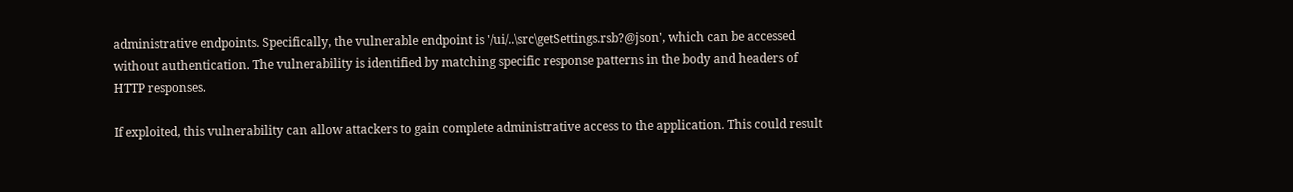administrative endpoints. Specifically, the vulnerable endpoint is '/ui/..\src\getSettings.rsb?@json', which can be accessed without authentication. The vulnerability is identified by matching specific response patterns in the body and headers of HTTP responses.

If exploited, this vulnerability can allow attackers to gain complete administrative access to the application. This could result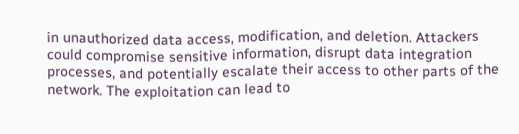in unauthorized data access, modification, and deletion. Attackers could compromise sensitive information, disrupt data integration processes, and potentially escalate their access to other parts of the network. The exploitation can lead to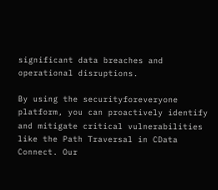significant data breaches and operational disruptions.

By using the securityforeveryone platform, you can proactively identify and mitigate critical vulnerabilities like the Path Traversal in CData Connect. Our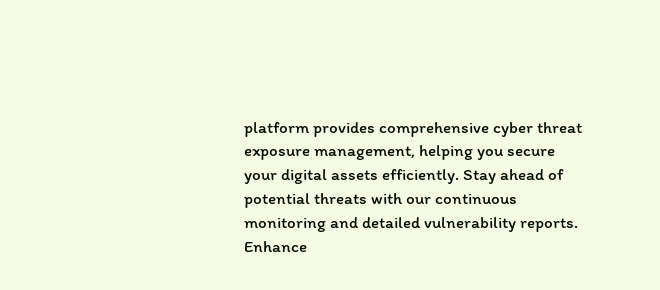platform provides comprehensive cyber threat exposure management, helping you secure your digital assets efficiently. Stay ahead of potential threats with our continuous monitoring and detailed vulnerability reports. Enhance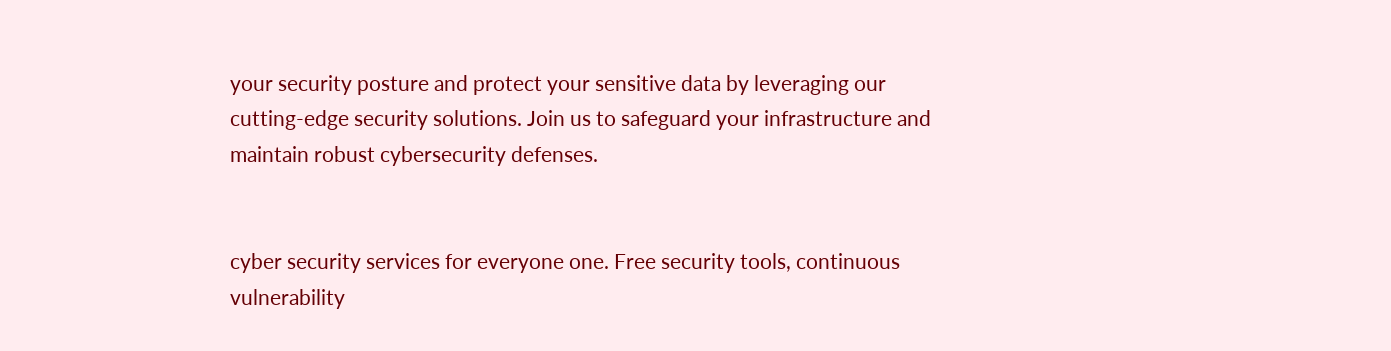your security posture and protect your sensitive data by leveraging our cutting-edge security solutions. Join us to safeguard your infrastructure and maintain robust cybersecurity defenses.


cyber security services for everyone one. Free security tools, continuous vulnerability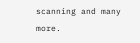scanning and many more.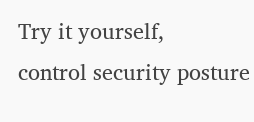Try it yourself,
control security posture